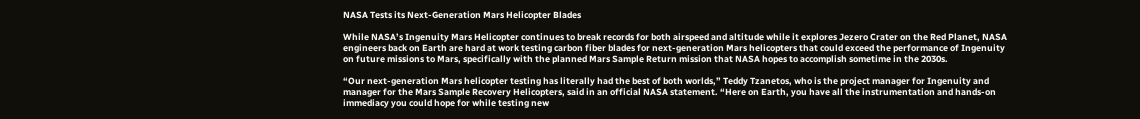NASA Tests its Next-Generation Mars Helicopter Blades

While NASA’s Ingenuity Mars Helicopter continues to break records for both airspeed and altitude while it explores Jezero Crater on the Red Planet, NASA engineers back on Earth are hard at work testing carbon fiber blades for next-generation Mars helicopters that could exceed the performance of Ingenuity on future missions to Mars, specifically with the planned Mars Sample Return mission that NASA hopes to accomplish sometime in the 2030s.

“Our next-generation Mars helicopter testing has literally had the best of both worlds,” Teddy Tzanetos, who is the project manager for Ingenuity and manager for the Mars Sample Recovery Helicopters, said in an official NASA statement. “Here on Earth, you have all the instrumentation and hands-on immediacy you could hope for while testing new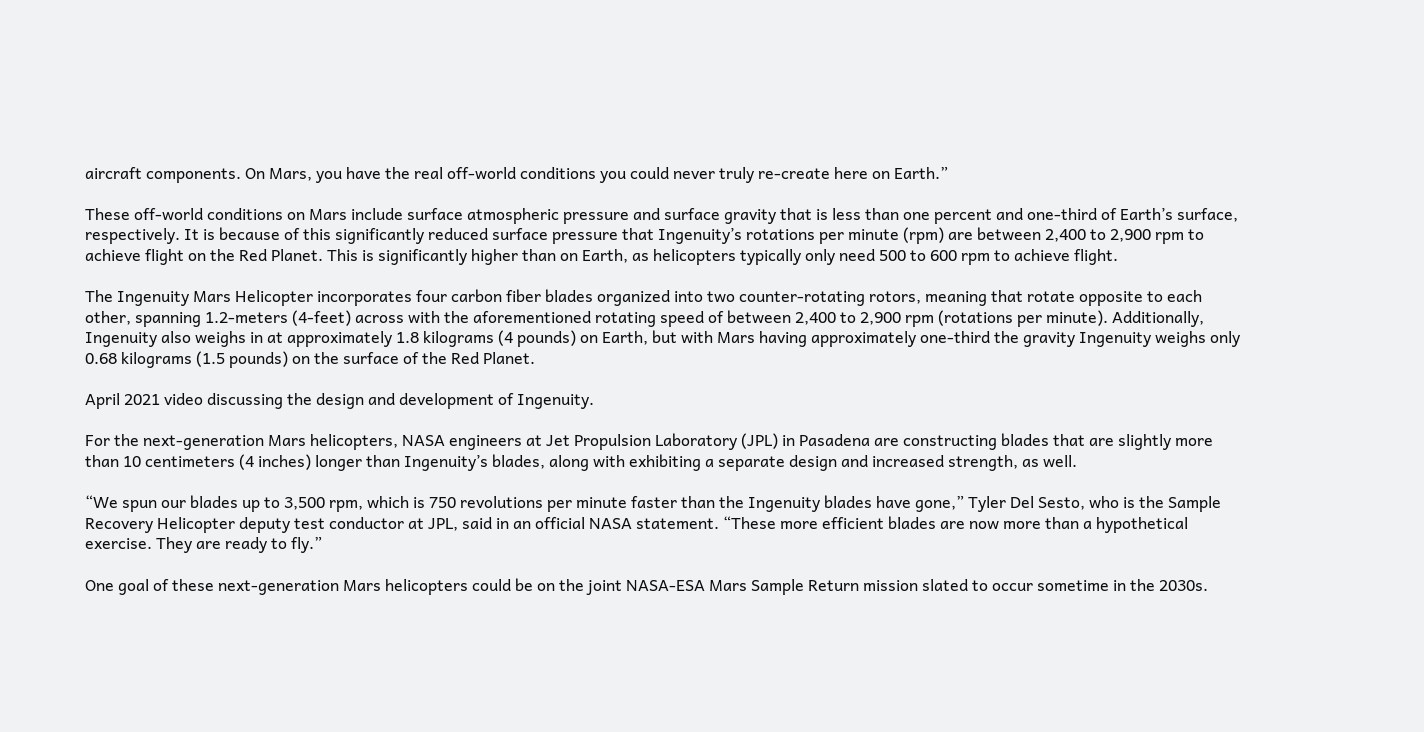aircraft components. On Mars, you have the real off-world conditions you could never truly re-create here on Earth.”

These off-world conditions on Mars include surface atmospheric pressure and surface gravity that is less than one percent and one-third of Earth’s surface, respectively. It is because of this significantly reduced surface pressure that Ingenuity’s rotations per minute (rpm) are between 2,400 to 2,900 rpm to achieve flight on the Red Planet. This is significantly higher than on Earth, as helicopters typically only need 500 to 600 rpm to achieve flight.

The Ingenuity Mars Helicopter incorporates four carbon fiber blades organized into two counter-rotating rotors, meaning that rotate opposite to each other, spanning 1.2-meters (4-feet) across with the aforementioned rotating speed of between 2,400 to 2,900 rpm (rotations per minute). Additionally, Ingenuity also weighs in at approximately 1.8 kilograms (4 pounds) on Earth, but with Mars having approximately one-third the gravity Ingenuity weighs only 0.68 kilograms (1.5 pounds) on the surface of the Red Planet.

April 2021 video discussing the design and development of Ingenuity.

For the next-generation Mars helicopters, NASA engineers at Jet Propulsion Laboratory (JPL) in Pasadena are constructing blades that are slightly more than 10 centimeters (4 inches) longer than Ingenuity’s blades, along with exhibiting a separate design and increased strength, as well.

“We spun our blades up to 3,500 rpm, which is 750 revolutions per minute faster than the Ingenuity blades have gone,” Tyler Del Sesto, who is the Sample Recovery Helicopter deputy test conductor at JPL, said in an official NASA statement. “These more efficient blades are now more than a hypothetical exercise. They are ready to fly.”

One goal of these next-generation Mars helicopters could be on the joint NASA-ESA Mars Sample Return mission slated to occur sometime in the 2030s.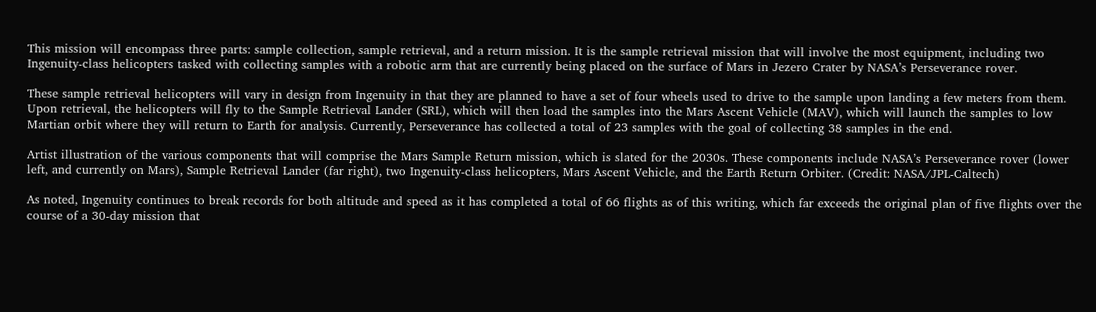This mission will encompass three parts: sample collection, sample retrieval, and a return mission. It is the sample retrieval mission that will involve the most equipment, including two Ingenuity-class helicopters tasked with collecting samples with a robotic arm that are currently being placed on the surface of Mars in Jezero Crater by NASA’s Perseverance rover.

These sample retrieval helicopters will vary in design from Ingenuity in that they are planned to have a set of four wheels used to drive to the sample upon landing a few meters from them. Upon retrieval, the helicopters will fly to the Sample Retrieval Lander (SRL), which will then load the samples into the Mars Ascent Vehicle (MAV), which will launch the samples to low Martian orbit where they will return to Earth for analysis. Currently, Perseverance has collected a total of 23 samples with the goal of collecting 38 samples in the end.

Artist illustration of the various components that will comprise the Mars Sample Return mission, which is slated for the 2030s. These components include NASA’s Perseverance rover (lower left, and currently on Mars), Sample Retrieval Lander (far right), two Ingenuity-class helicopters, Mars Ascent Vehicle, and the Earth Return Orbiter. (Credit: NASA/JPL-Caltech)

As noted, Ingenuity continues to break records for both altitude and speed as it has completed a total of 66 flights as of this writing, which far exceeds the original plan of five flights over the course of a 30-day mission that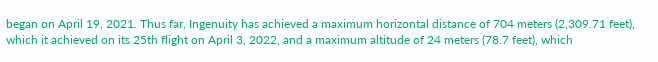began on April 19, 2021. Thus far, Ingenuity has achieved a maximum horizontal distance of 704 meters (2,309.71 feet), which it achieved on its 25th flight on April 3, 2022, and a maximum altitude of 24 meters (78.7 feet), which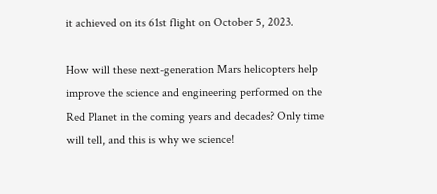it achieved on its 61st flight on October 5, 2023.

How will these next-generation Mars helicopters help improve the science and engineering performed on the Red Planet in the coming years and decades? Only time will tell, and this is why we science!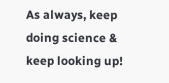As always, keep doing science & keep looking up!